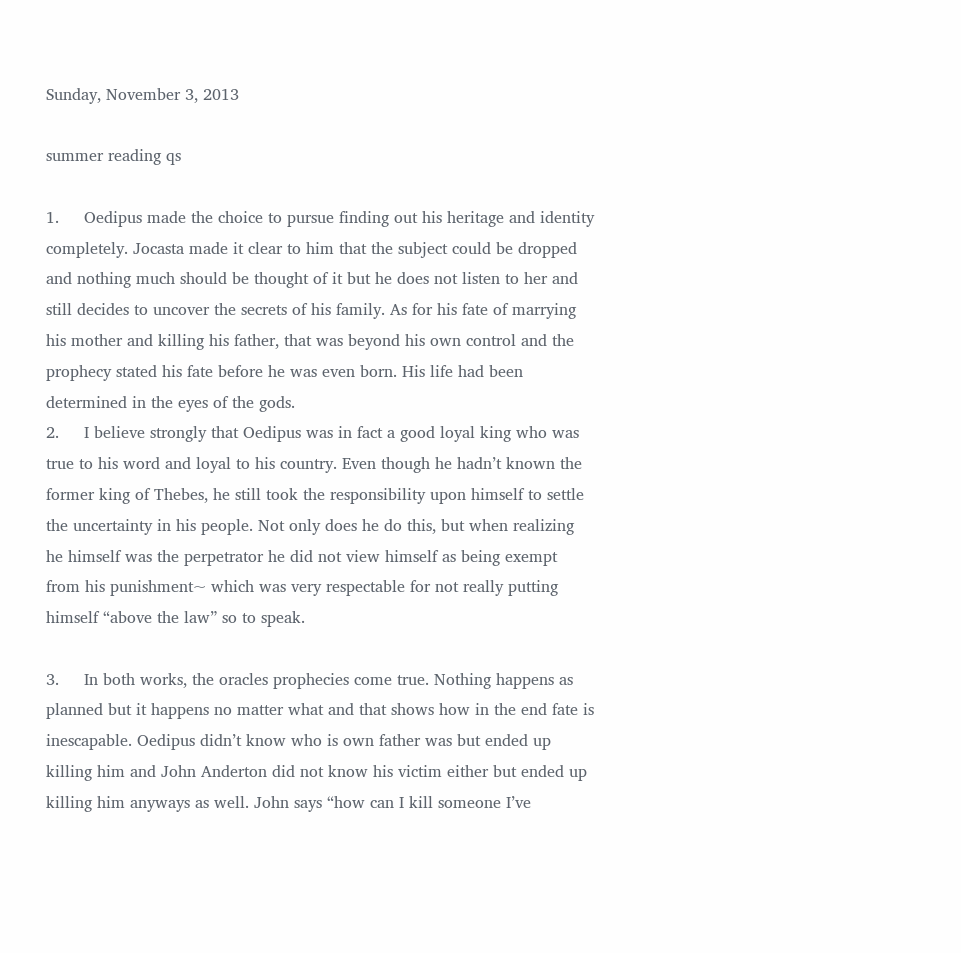Sunday, November 3, 2013

summer reading qs

1.     Oedipus made the choice to pursue finding out his heritage and identity completely. Jocasta made it clear to him that the subject could be dropped and nothing much should be thought of it but he does not listen to her and still decides to uncover the secrets of his family. As for his fate of marrying his mother and killing his father, that was beyond his own control and the prophecy stated his fate before he was even born. His life had been determined in the eyes of the gods.
2.     I believe strongly that Oedipus was in fact a good loyal king who was true to his word and loyal to his country. Even though he hadn’t known the former king of Thebes, he still took the responsibility upon himself to settle the uncertainty in his people. Not only does he do this, but when realizing he himself was the perpetrator he did not view himself as being exempt from his punishment~ which was very respectable for not really putting himself “above the law” so to speak.

3.     In both works, the oracles prophecies come true. Nothing happens as planned but it happens no matter what and that shows how in the end fate is inescapable. Oedipus didn’t know who is own father was but ended up killing him and John Anderton did not know his victim either but ended up killing him anyways as well. John says “how can I kill someone I’ve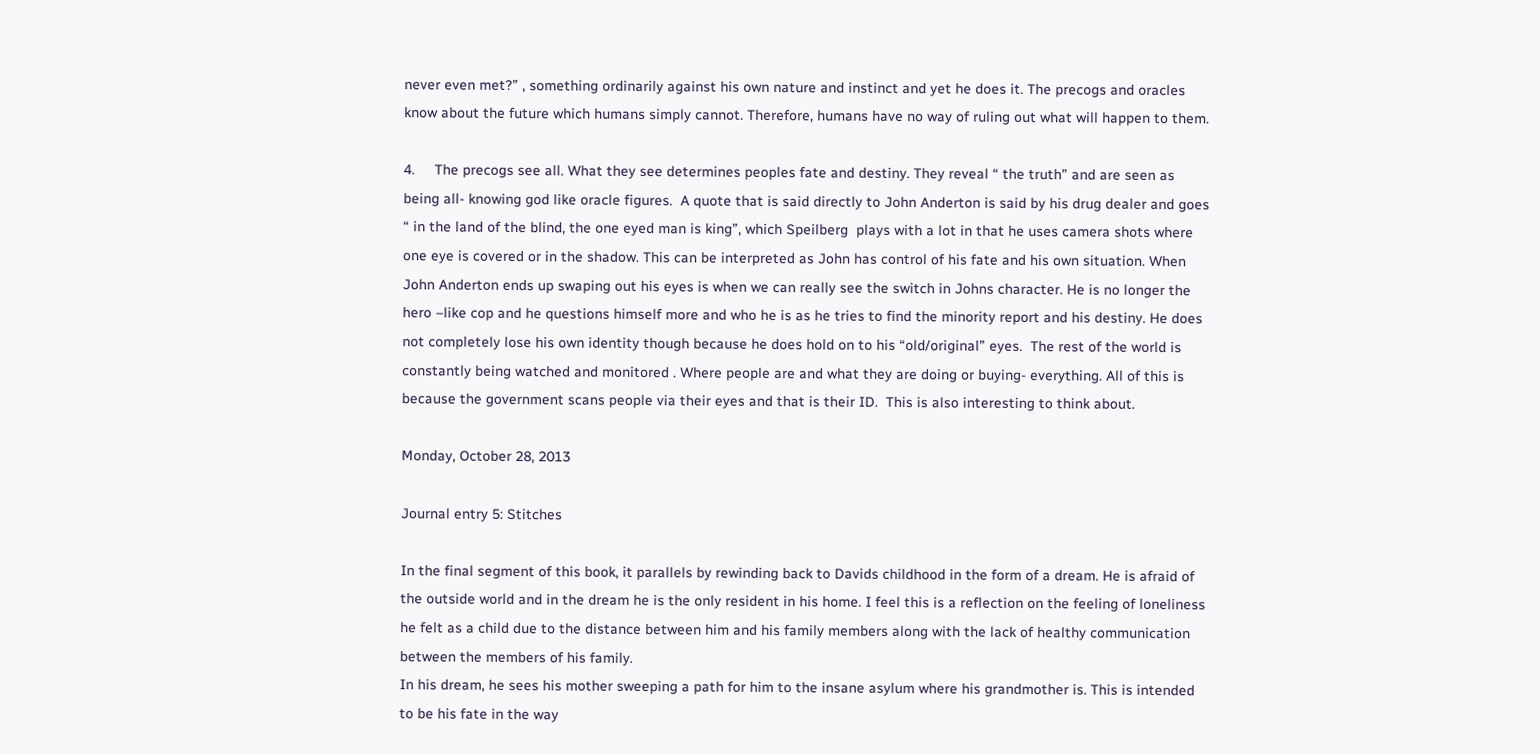never even met?” , something ordinarily against his own nature and instinct and yet he does it. The precogs and oracles know about the future which humans simply cannot. Therefore, humans have no way of ruling out what will happen to them.

4.     The precogs see all. What they see determines peoples fate and destiny. They reveal “ the truth” and are seen as being all- knowing god like oracle figures.  A quote that is said directly to John Anderton is said by his drug dealer and goes “ in the land of the blind, the one eyed man is king”, which Speilberg  plays with a lot in that he uses camera shots where one eye is covered or in the shadow. This can be interpreted as John has control of his fate and his own situation. When John Anderton ends up swaping out his eyes is when we can really see the switch in Johns character. He is no longer the hero –like cop and he questions himself more and who he is as he tries to find the minority report and his destiny. He does not completely lose his own identity though because he does hold on to his “old/original” eyes.  The rest of the world is constantly being watched and monitored . Where people are and what they are doing or buying- everything. All of this is because the government scans people via their eyes and that is their ID.  This is also interesting to think about.

Monday, October 28, 2013

Journal entry 5: Stitches

In the final segment of this book, it parallels by rewinding back to Davids childhood in the form of a dream. He is afraid of the outside world and in the dream he is the only resident in his home. I feel this is a reflection on the feeling of loneliness he felt as a child due to the distance between him and his family members along with the lack of healthy communication between the members of his family.
In his dream, he sees his mother sweeping a path for him to the insane asylum where his grandmother is. This is intended to be his fate in the way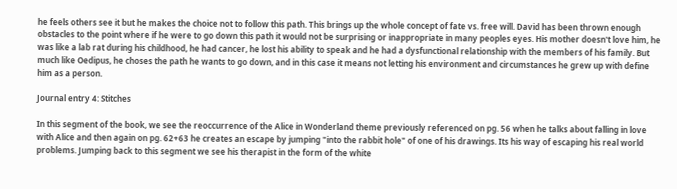he feels others see it but he makes the choice not to follow this path. This brings up the whole concept of fate vs. free will. David has been thrown enough obstacles to the point where if he were to go down this path it would not be surprising or inappropriate in many peoples eyes. His mother doesn't love him, he was like a lab rat during his childhood, he had cancer, he lost his ability to speak and he had a dysfunctional relationship with the members of his family. But much like Oedipus, he choses the path he wants to go down, and in this case it means not letting his environment and circumstances he grew up with define him as a person.

Journal entry 4: Stitches

In this segment of the book, we see the reoccurrence of the Alice in Wonderland theme previously referenced on pg. 56 when he talks about falling in love with Alice and then again on pg. 62+63 he creates an escape by jumping "into the rabbit hole" of one of his drawings. Its his way of escaping his real world problems. Jumping back to this segment we see his therapist in the form of the white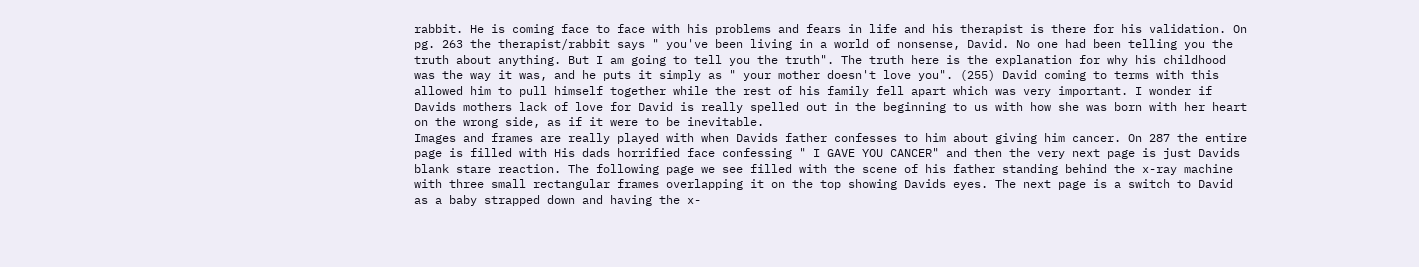rabbit. He is coming face to face with his problems and fears in life and his therapist is there for his validation. On pg. 263 the therapist/rabbit says " you've been living in a world of nonsense, David. No one had been telling you the truth about anything. But I am going to tell you the truth". The truth here is the explanation for why his childhood was the way it was, and he puts it simply as " your mother doesn't love you". (255) David coming to terms with this allowed him to pull himself together while the rest of his family fell apart which was very important. I wonder if Davids mothers lack of love for David is really spelled out in the beginning to us with how she was born with her heart on the wrong side, as if it were to be inevitable.
Images and frames are really played with when Davids father confesses to him about giving him cancer. On 287 the entire page is filled with His dads horrified face confessing " I GAVE YOU CANCER" and then the very next page is just Davids blank stare reaction. The following page we see filled with the scene of his father standing behind the x-ray machine with three small rectangular frames overlapping it on the top showing Davids eyes. The next page is a switch to David as a baby strapped down and having the x-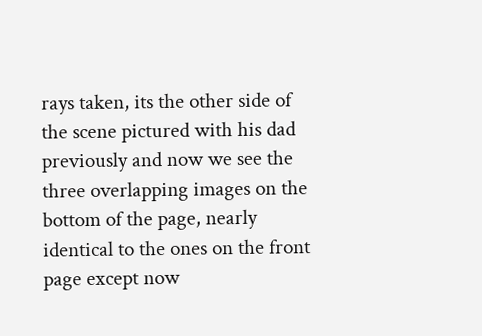rays taken, its the other side of the scene pictured with his dad previously and now we see the three overlapping images on the bottom of the page, nearly identical to the ones on the front page except now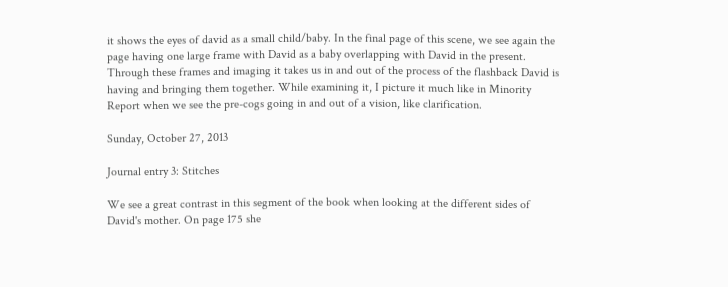it shows the eyes of david as a small child/baby. In the final page of this scene, we see again the page having one large frame with David as a baby overlapping with David in the present. Through these frames and imaging it takes us in and out of the process of the flashback David is having and bringing them together. While examining it, I picture it much like in Minority Report when we see the pre-cogs going in and out of a vision, like clarification.

Sunday, October 27, 2013

Journal entry 3: Stitches

We see a great contrast in this segment of the book when looking at the different sides of David's mother. On page 175 she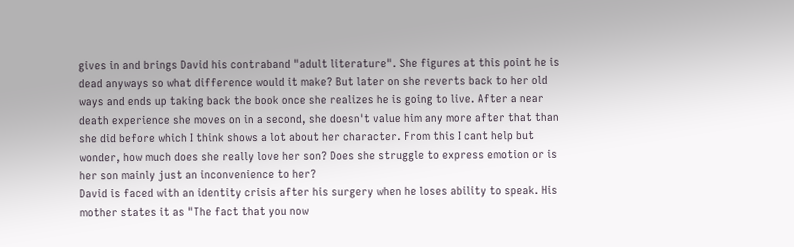gives in and brings David his contraband "adult literature". She figures at this point he is dead anyways so what difference would it make? But later on she reverts back to her old ways and ends up taking back the book once she realizes he is going to live. After a near death experience she moves on in a second, she doesn't value him any more after that than she did before which I think shows a lot about her character. From this I cant help but wonder, how much does she really love her son? Does she struggle to express emotion or is her son mainly just an inconvenience to her?
David is faced with an identity crisis after his surgery when he loses ability to speak. His mother states it as "The fact that you now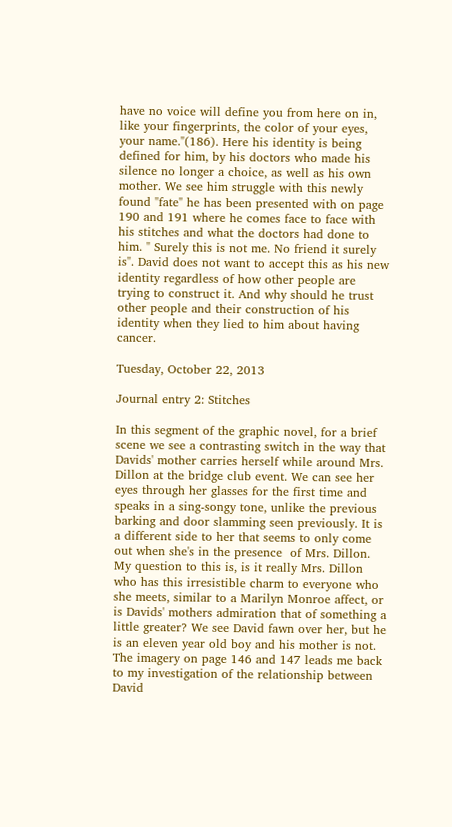have no voice will define you from here on in, like your fingerprints, the color of your eyes, your name."(186). Here his identity is being defined for him, by his doctors who made his silence no longer a choice, as well as his own mother. We see him struggle with this newly found "fate" he has been presented with on page 190 and 191 where he comes face to face with his stitches and what the doctors had done to him. " Surely this is not me. No friend it surely is". David does not want to accept this as his new identity regardless of how other people are trying to construct it. And why should he trust other people and their construction of his identity when they lied to him about having cancer.

Tuesday, October 22, 2013

Journal entry 2: Stitches

In this segment of the graphic novel, for a brief scene we see a contrasting switch in the way that Davids' mother carries herself while around Mrs. Dillon at the bridge club event. We can see her eyes through her glasses for the first time and speaks in a sing-songy tone, unlike the previous barking and door slamming seen previously. It is a different side to her that seems to only come out when she's in the presence  of Mrs. Dillon. My question to this is, is it really Mrs. Dillon who has this irresistible charm to everyone who she meets, similar to a Marilyn Monroe affect, or is Davids' mothers admiration that of something a little greater? We see David fawn over her, but he is an eleven year old boy and his mother is not.
The imagery on page 146 and 147 leads me back to my investigation of the relationship between David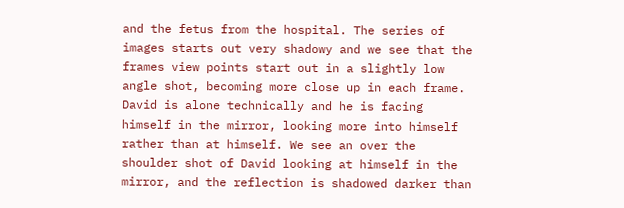and the fetus from the hospital. The series of images starts out very shadowy and we see that the frames view points start out in a slightly low angle shot, becoming more close up in each frame. David is alone technically and he is facing himself in the mirror, looking more into himself rather than at himself. We see an over the shoulder shot of David looking at himself in the mirror, and the reflection is shadowed darker than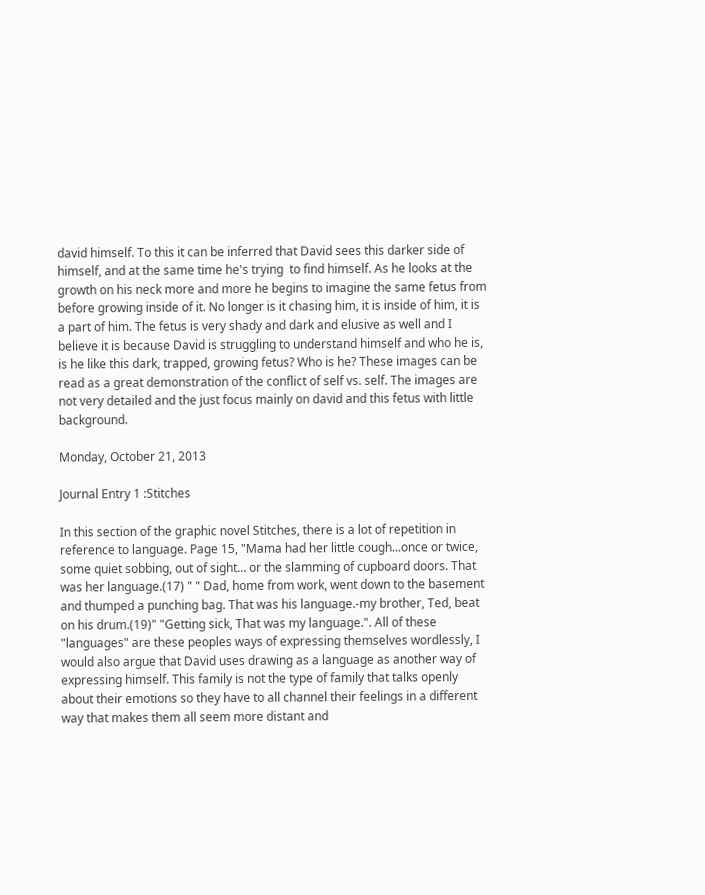david himself. To this it can be inferred that David sees this darker side of himself, and at the same time he's trying  to find himself. As he looks at the growth on his neck more and more he begins to imagine the same fetus from before growing inside of it. No longer is it chasing him, it is inside of him, it is a part of him. The fetus is very shady and dark and elusive as well and I believe it is because David is struggling to understand himself and who he is, is he like this dark, trapped, growing fetus? Who is he? These images can be read as a great demonstration of the conflict of self vs. self. The images are not very detailed and the just focus mainly on david and this fetus with little background.

Monday, October 21, 2013

Journal Entry 1 :Stitches

In this section of the graphic novel Stitches, there is a lot of repetition in reference to language. Page 15, "Mama had her little cough...once or twice, some quiet sobbing, out of sight... or the slamming of cupboard doors. That was her language.(17) " " Dad, home from work, went down to the basement and thumped a punching bag. That was his language.-my brother, Ted, beat on his drum.(19)" "Getting sick, That was my language.". All of these "languages" are these peoples ways of expressing themselves wordlessly, I would also argue that David uses drawing as a language as another way of expressing himself. This family is not the type of family that talks openly about their emotions so they have to all channel their feelings in a different way that makes them all seem more distant and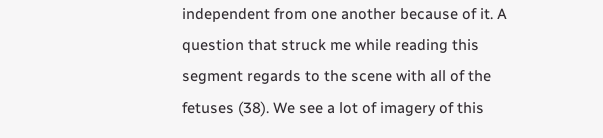independent from one another because of it. A question that struck me while reading this segment regards to the scene with all of the fetuses (38). We see a lot of imagery of this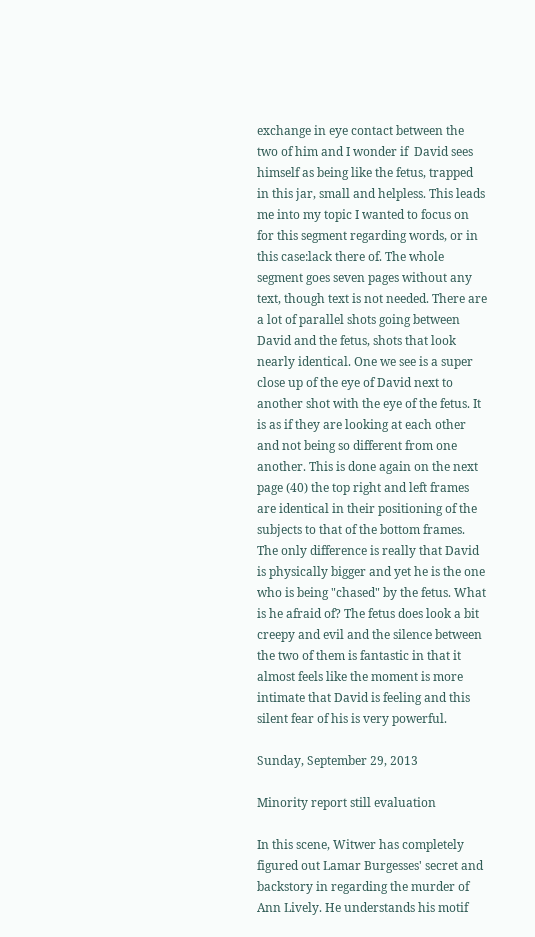exchange in eye contact between the two of him and I wonder if  David sees himself as being like the fetus, trapped in this jar, small and helpless. This leads me into my topic I wanted to focus on for this segment regarding words, or in this case:lack there of. The whole segment goes seven pages without any text, though text is not needed. There are a lot of parallel shots going between David and the fetus, shots that look nearly identical. One we see is a super close up of the eye of David next to another shot with the eye of the fetus. It is as if they are looking at each other and not being so different from one another. This is done again on the next page (40) the top right and left frames are identical in their positioning of the subjects to that of the bottom frames. The only difference is really that David is physically bigger and yet he is the one who is being "chased" by the fetus. What is he afraid of? The fetus does look a bit creepy and evil and the silence between the two of them is fantastic in that it almost feels like the moment is more intimate that David is feeling and this silent fear of his is very powerful.

Sunday, September 29, 2013

Minority report still evaluation

In this scene, Witwer has completely figured out Lamar Burgesses' secret and backstory in regarding the murder of Ann Lively. He understands his motif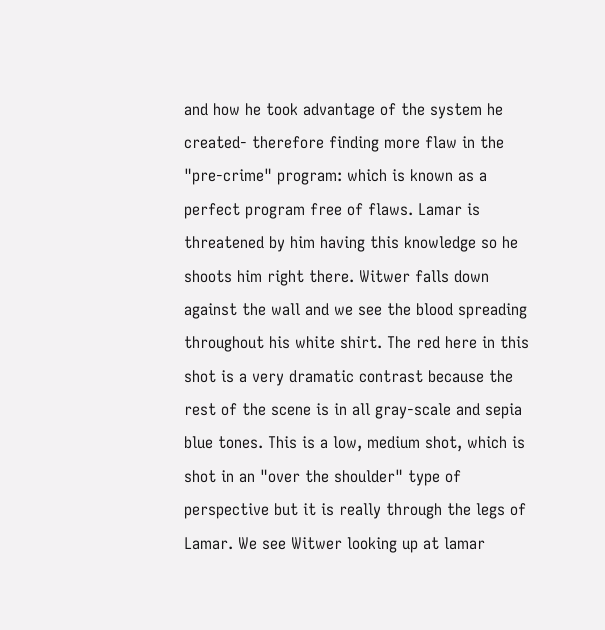and how he took advantage of the system he created- therefore finding more flaw in the "pre-crime" program: which is known as a perfect program free of flaws. Lamar is threatened by him having this knowledge so he shoots him right there. Witwer falls down against the wall and we see the blood spreading throughout his white shirt. The red here in this shot is a very dramatic contrast because the rest of the scene is in all gray-scale and sepia blue tones. This is a low, medium shot, which is shot in an "over the shoulder" type of perspective but it is really through the legs of Lamar. We see Witwer looking up at lamar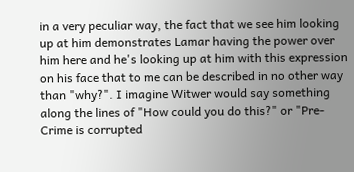in a very peculiar way, the fact that we see him looking up at him demonstrates Lamar having the power over him here and he's looking up at him with this expression on his face that to me can be described in no other way than "why?". I imagine Witwer would say something along the lines of "How could you do this?" or "Pre-Crime is corrupted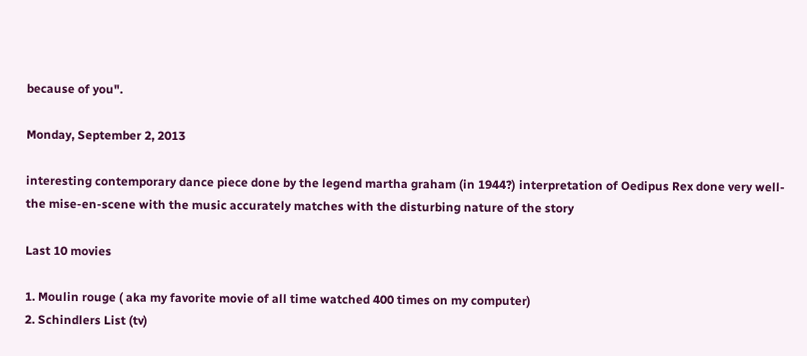because of you".

Monday, September 2, 2013

interesting contemporary dance piece done by the legend martha graham (in 1944?) interpretation of Oedipus Rex done very well- the mise-en-scene with the music accurately matches with the disturbing nature of the story

Last 10 movies

1. Moulin rouge ( aka my favorite movie of all time watched 400 times on my computer)
2. Schindlers List (tv)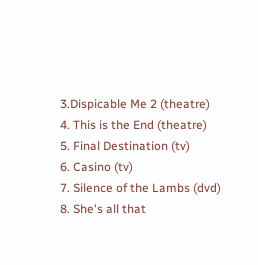3.Dispicable Me 2 (theatre)
4. This is the End (theatre)
5. Final Destination (tv)
6. Casino (tv)
7. Silence of the Lambs (dvd)
8. She's all that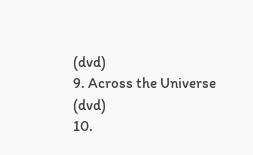(dvd)
9. Across the Universe (dvd)
10.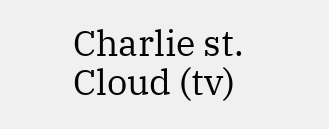Charlie st. Cloud (tv)